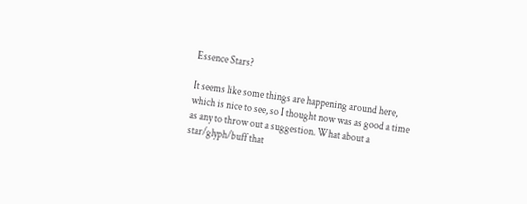Essence Stars?

It seems like some things are happening around here, which is nice to see, so I thought now was as good a time as any to throw out a suggestion. What about a star/glyph/buff that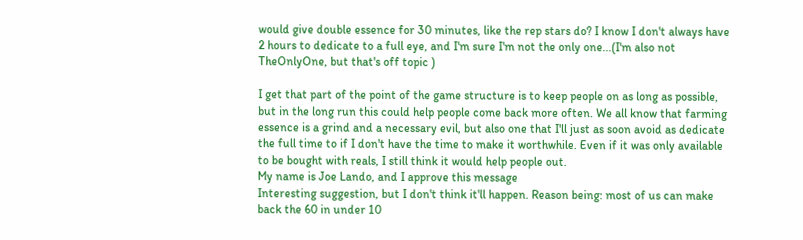would give double essence for 30 minutes, like the rep stars do? I know I don't always have 2 hours to dedicate to a full eye, and I'm sure I'm not the only one...(I'm also not TheOnlyOne, but that's off topic )

I get that part of the point of the game structure is to keep people on as long as possible, but in the long run this could help people come back more often. We all know that farming essence is a grind and a necessary evil, but also one that I'll just as soon avoid as dedicate the full time to if I don't have the time to make it worthwhile. Even if it was only available to be bought with reals, I still think it would help people out.
My name is Joe Lando, and I approve this message
Interesting suggestion, but I don't think it'll happen. Reason being: most of us can make back the 60 in under 10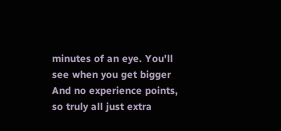minutes of an eye. You'll see when you get bigger And no experience points, so truly all just extra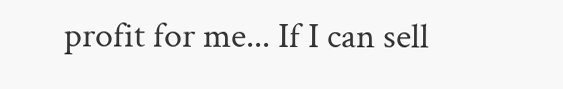profit for me... If I can sell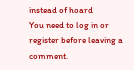instead of hoard
You need to log in or register before leaving a comment.